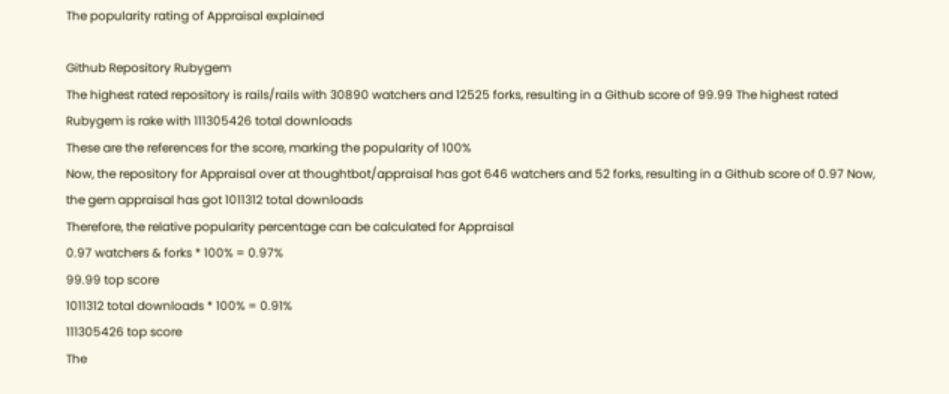The popularity rating of Appraisal explained

Github Repository Rubygem
The highest rated repository is rails/rails with 30890 watchers and 12525 forks, resulting in a Github score of 99.99 The highest rated Rubygem is rake with 111305426 total downloads
These are the references for the score, marking the popularity of 100%
Now, the repository for Appraisal over at thoughtbot/appraisal has got 646 watchers and 52 forks, resulting in a Github score of 0.97 Now, the gem appraisal has got 1011312 total downloads
Therefore, the relative popularity percentage can be calculated for Appraisal
0.97 watchers & forks * 100% = 0.97%
99.99 top score
1011312 total downloads * 100% = 0.91%
111305426 top score
The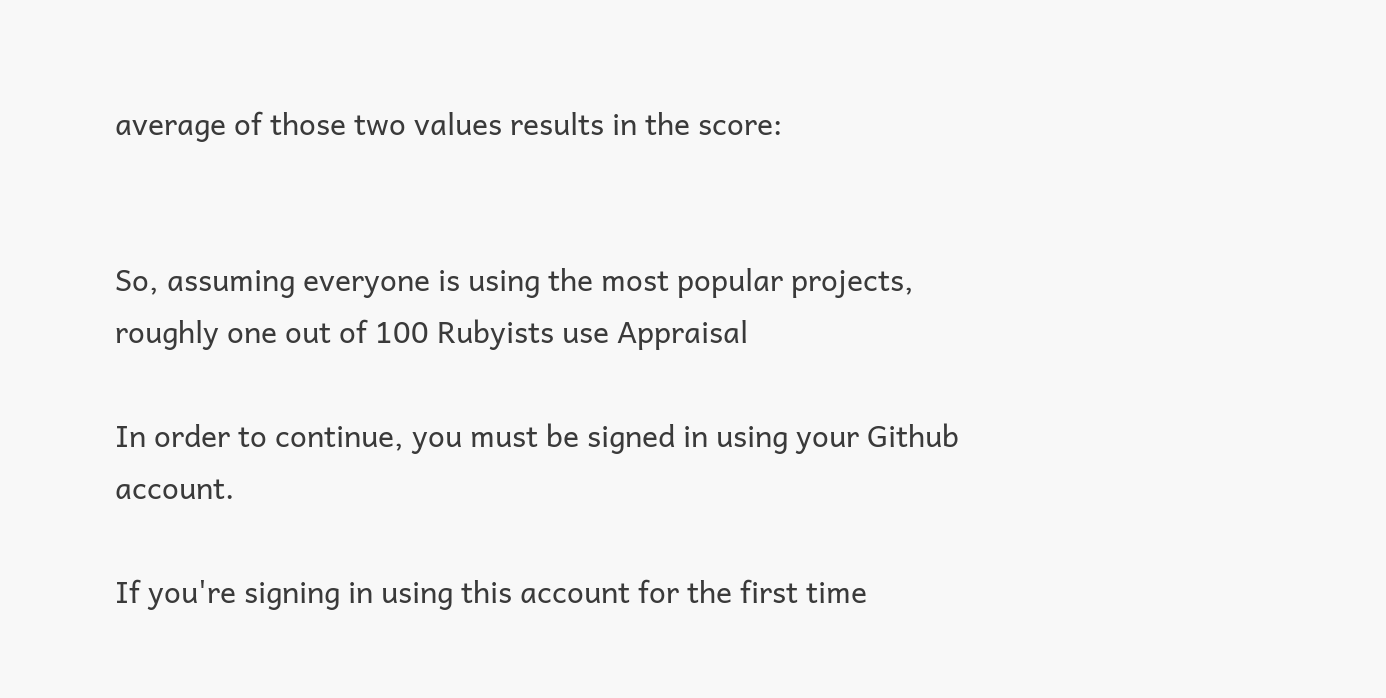average of those two values results in the score:


So, assuming everyone is using the most popular projects,
roughly one out of 100 Rubyists use Appraisal

In order to continue, you must be signed in using your Github account.

If you're signing in using this account for the first time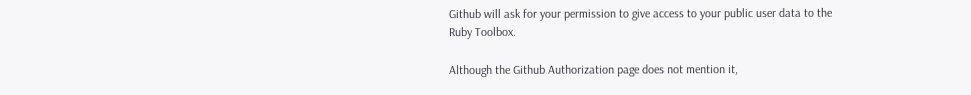Github will ask for your permission to give access to your public user data to the Ruby Toolbox.

Although the Github Authorization page does not mention it,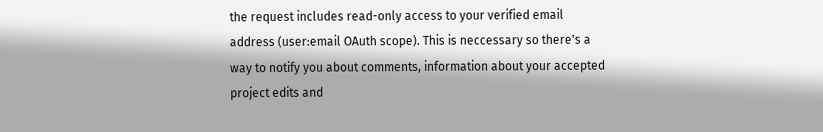the request includes read-only access to your verified email address (user:email OAuth scope). This is neccessary so there's a way to notify you about comments, information about your accepted project edits and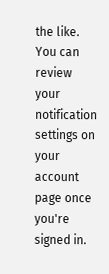the like. You can review your notification settings on your account page once you're signed in.